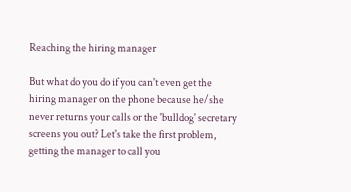Reaching the hiring manager

But what do you do if you can't even get the hiring manager on the phone because he/she never returns your calls or the 'bulldog' secretary screens you out? Let's take the first problem, getting the manager to call you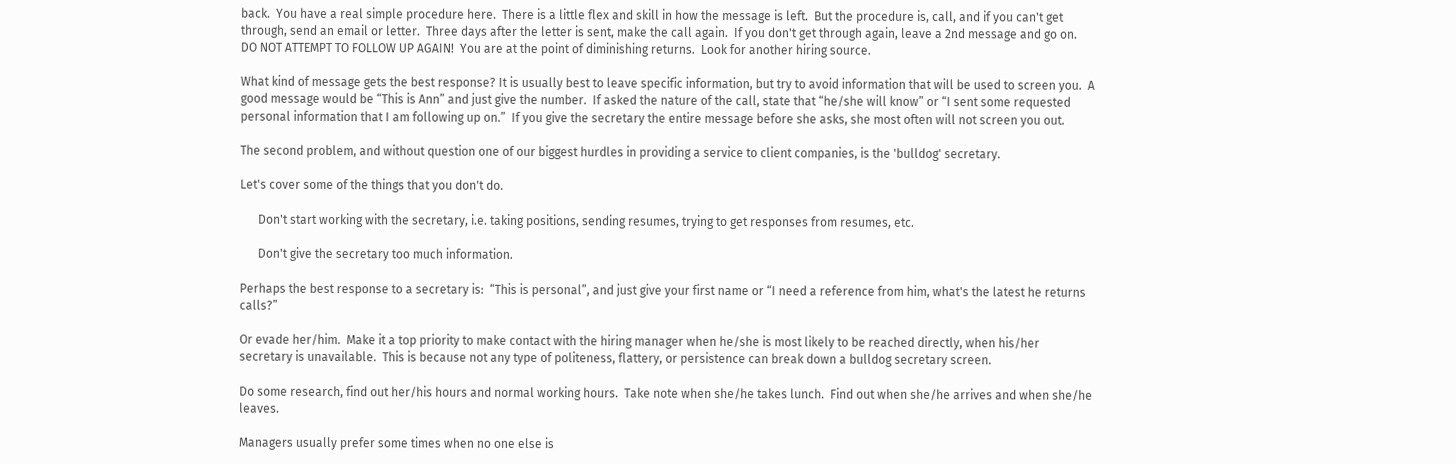back.  You have a real simple procedure here.  There is a little flex and skill in how the message is left.  But the procedure is, call, and if you can't get through, send an email or letter.  Three days after the letter is sent, make the call again.  If you don't get through again, leave a 2nd message and go on.  DO NOT ATTEMPT TO FOLLOW UP AGAIN!  You are at the point of diminishing returns.  Look for another hiring source.

What kind of message gets the best response? It is usually best to leave specific information, but try to avoid information that will be used to screen you.  A good message would be “This is Ann” and just give the number.  If asked the nature of the call, state that “he/she will know” or “I sent some requested personal information that I am following up on.”  If you give the secretary the entire message before she asks, she most often will not screen you out.

The second problem, and without question one of our biggest hurdles in providing a service to client companies, is the 'bulldog' secretary.

Let's cover some of the things that you don't do.

      Don't start working with the secretary, i.e. taking positions, sending resumes, trying to get responses from resumes, etc.

      Don't give the secretary too much information.

Perhaps the best response to a secretary is:  “This is personal”, and just give your first name or “I need a reference from him, what's the latest he returns calls?”

Or evade her/him.  Make it a top priority to make contact with the hiring manager when he/she is most likely to be reached directly, when his/her secretary is unavailable.  This is because not any type of politeness, flattery, or persistence can break down a bulldog secretary screen.

Do some research, find out her/his hours and normal working hours.  Take note when she/he takes lunch.  Find out when she/he arrives and when she/he leaves.

Managers usually prefer some times when no one else is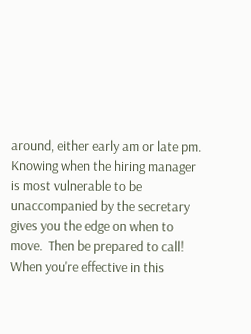around, either early am or late pm.  Knowing when the hiring manager is most vulnerable to be unaccompanied by the secretary gives you the edge on when to move.  Then be prepared to call!  When you're effective in this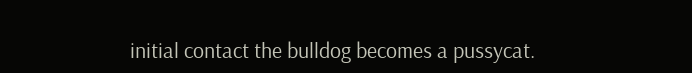initial contact the bulldog becomes a pussycat.